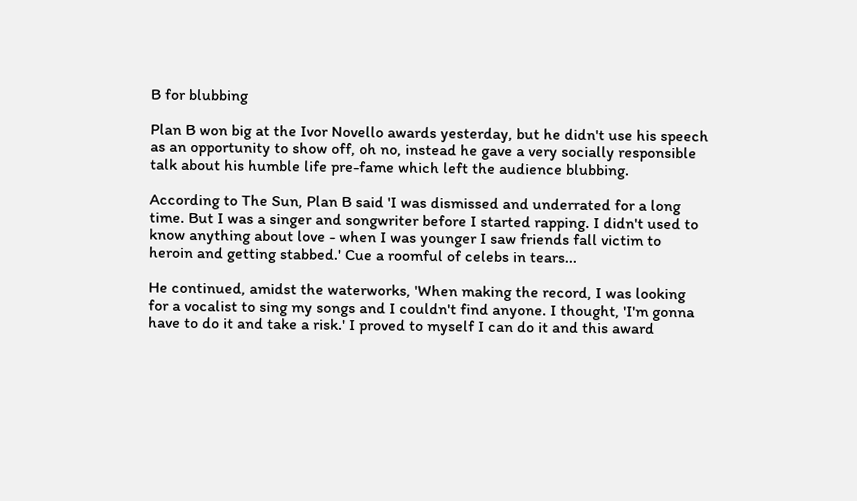B for blubbing

Plan B won big at the Ivor Novello awards yesterday, but he didn't use his speech as an opportunity to show off, oh no, instead he gave a very socially responsible talk about his humble life pre-fame which left the audience blubbing.

According to The Sun, Plan B said 'I was dismissed and underrated for a long time. But I was a singer and songwriter before I started rapping. I didn't used to know anything about love - when I was younger I saw friends fall victim to heroin and getting stabbed.' Cue a roomful of celebs in tears...

He continued, amidst the waterworks, 'When making the record, I was looking for a vocalist to sing my songs and I couldn't find anyone. I thought, 'I'm gonna have to do it and take a risk.' I proved to myself I can do it and this award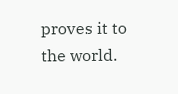proves it to the world.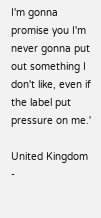I'm gonna promise you I'm never gonna put out something I don't like, even if the label put pressure on me.'

United Kingdom -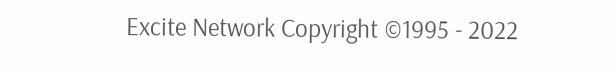Excite Network Copyright ©1995 - 2022